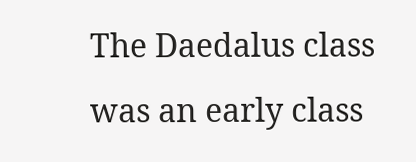The Daedalus class was an early class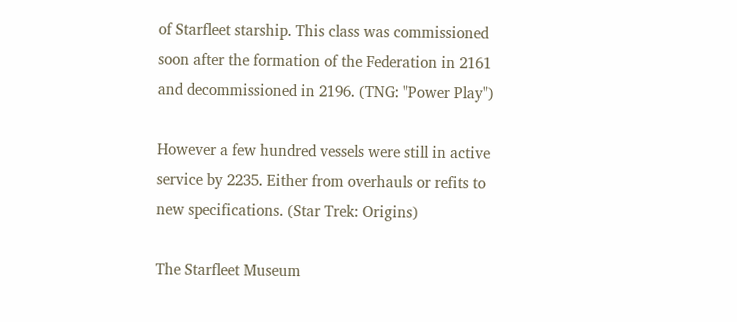of Starfleet starship. This class was commissioned soon after the formation of the Federation in 2161 and decommissioned in 2196. (TNG: "Power Play")

However a few hundred vessels were still in active service by 2235. Either from overhauls or refits to new specifications. (Star Trek: Origins)

The Starfleet Museum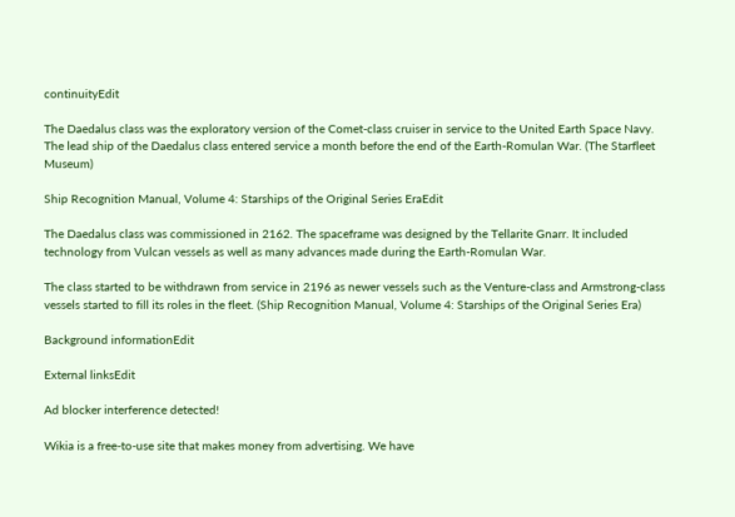continuityEdit

The Daedalus class was the exploratory version of the Comet-class cruiser in service to the United Earth Space Navy. The lead ship of the Daedalus class entered service a month before the end of the Earth-Romulan War. (The Starfleet Museum)

Ship Recognition Manual, Volume 4: Starships of the Original Series EraEdit

The Daedalus class was commissioned in 2162. The spaceframe was designed by the Tellarite Gnarr. It included technology from Vulcan vessels as well as many advances made during the Earth-Romulan War.

The class started to be withdrawn from service in 2196 as newer vessels such as the Venture-class and Armstrong-class vessels started to fill its roles in the fleet. (Ship Recognition Manual, Volume 4: Starships of the Original Series Era)

Background informationEdit

External linksEdit

Ad blocker interference detected!

Wikia is a free-to-use site that makes money from advertising. We have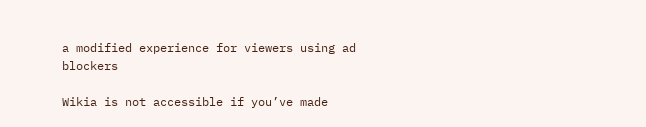a modified experience for viewers using ad blockers

Wikia is not accessible if you’ve made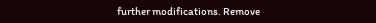further modifications. Remove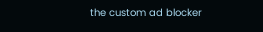the custom ad blocker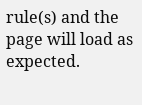rule(s) and the page will load as expected.